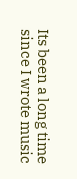Its been a long time since I wrote music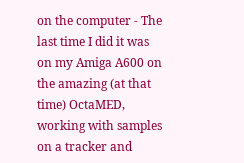on the computer - The last time I did it was on my Amiga A600 on the amazing (at that time) OctaMED, working with samples on a tracker and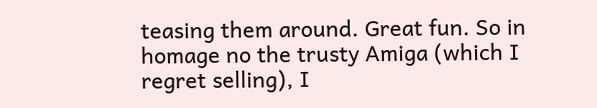teasing them around. Great fun. So in homage no the trusty Amiga (which I regret selling), I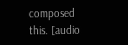composed this. [audio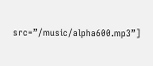src=”/music/alpha600.mp3”]